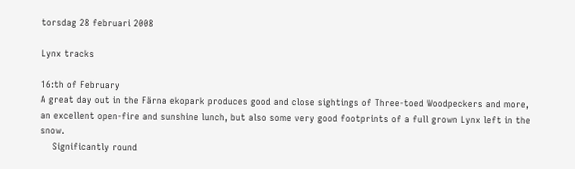torsdag 28 februari 2008

Lynx tracks

16:th of February
A great day out in the Färna ekopark produces good and close sightings of Three-toed Woodpeckers and more, an excellent open-fire and sunshine lunch, but also some very good footprints of a full grown Lynx left in the snow.
    Significantly round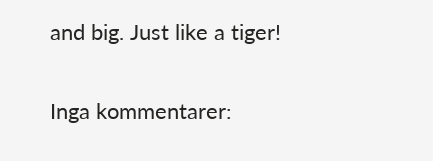and big. Just like a tiger!

Inga kommentarer: